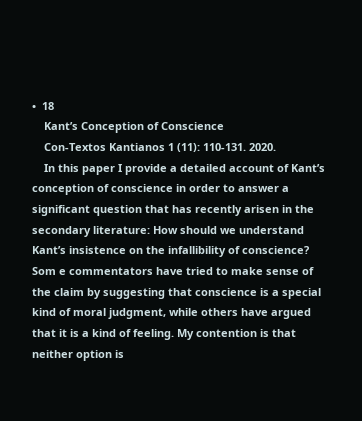•  18
    Kant’s Conception of Conscience
    Con-Textos Kantianos 1 (11): 110-131. 2020.
    In this paper I provide a detailed account of Kant’s conception of conscience in order to answer a significant question that has recently arisen in the secondary literature: How should we understand Kant’s insistence on the infallibility of conscience? Som e commentators have tried to make sense of the claim by suggesting that conscience is a special kind of moral judgment, while others have argued that it is a kind of feeling. My contention is that neither option is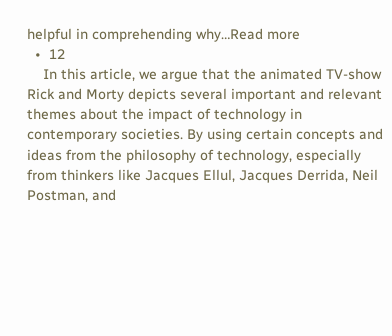helpful in comprehending why…Read more
  •  12
    In this article, we argue that the animated TV-show Rick and Morty depicts several important and relevant themes about the impact of technology in contemporary societies. By using certain concepts and ideas from the philosophy of technology, especially from thinkers like Jacques Ellul, Jacques Derrida, Neil Postman, and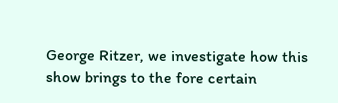George Ritzer, we investigate how this show brings to the fore certain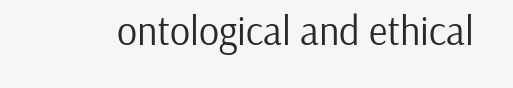ontological and ethical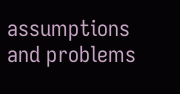assumptions and problems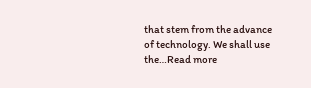that stem from the advance of technology. We shall use the…Read more